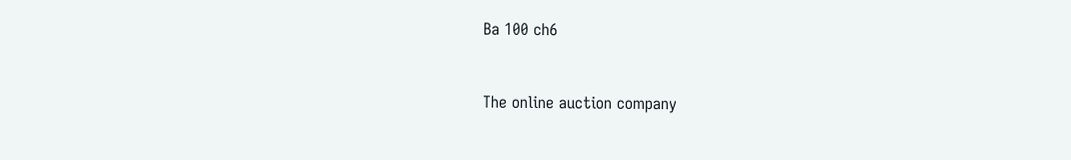Ba 100 ch6


The online auction company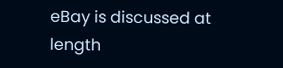eBay is discussed at length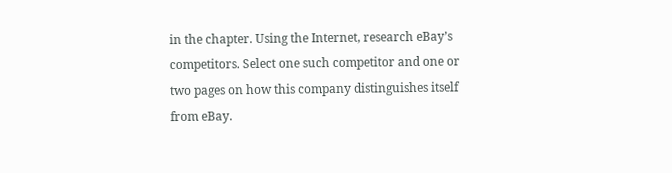in the chapter. Using the Internet, research eBay’s competitors. Select one such competitor and one or two pages on how this company distinguishes itself from eBay.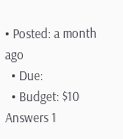• Posted: a month ago
  • Due:
  • Budget: $10
Answers 1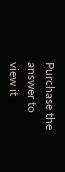Purchase the answer to view it